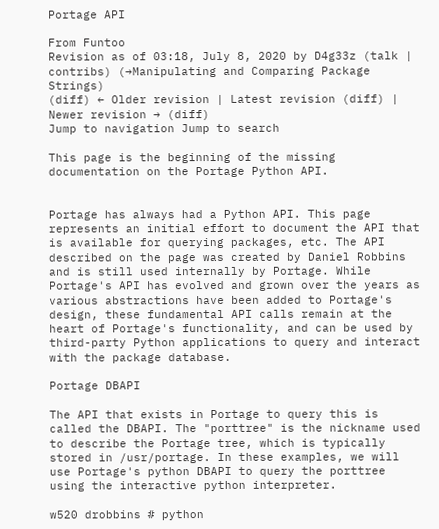Portage API

From Funtoo
Revision as of 03:18, July 8, 2020 by D4g33z (talk | contribs) (→Manipulating and Comparing Package Strings)
(diff) ← Older revision | Latest revision (diff) | Newer revision → (diff)
Jump to navigation Jump to search

This page is the beginning of the missing documentation on the Portage Python API.


Portage has always had a Python API. This page represents an initial effort to document the API that is available for querying packages, etc. The API described on the page was created by Daniel Robbins and is still used internally by Portage. While Portage's API has evolved and grown over the years as various abstractions have been added to Portage's design, these fundamental API calls remain at the heart of Portage's functionality, and can be used by third-party Python applications to query and interact with the package database.

Portage DBAPI

The API that exists in Portage to query this is called the DBAPI. The "porttree" is the nickname used to describe the Portage tree, which is typically stored in /usr/portage. In these examples, we will use Portage's python DBAPI to query the porttree using the interactive python interpreter.

w520 drobbins # python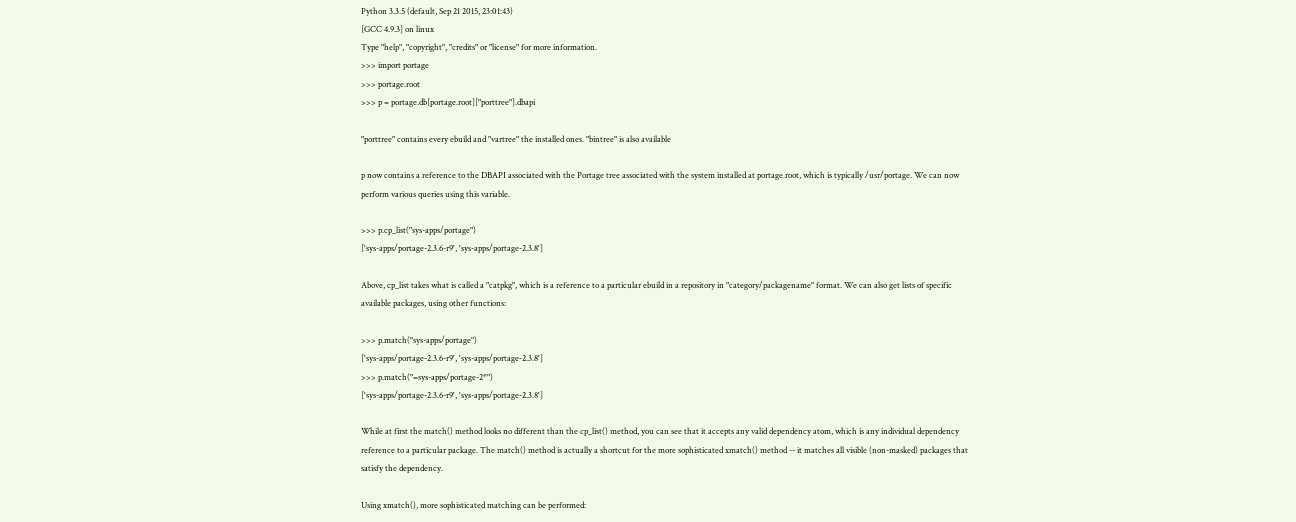Python 3.3.5 (default, Sep 21 2015, 23:01:43)
[GCC 4.9.3] on linux
Type "help", "copyright", "credits" or "license" for more information.
>>> import portage
>>> portage.root
>>> p = portage.db[portage.root]["porttree"].dbapi

"porttree" contains every ebuild and "vartree" the installed ones. "bintree" is also available

p now contains a reference to the DBAPI associated with the Portage tree associated with the system installed at portage.root, which is typically /usr/portage. We can now perform various queries using this variable.

>>> p.cp_list("sys-apps/portage")
['sys-apps/portage-2.3.6-r9', 'sys-apps/portage-2.3.8']

Above, cp_list takes what is called a "catpkg", which is a reference to a particular ebuild in a repository in "category/packagename" format. We can also get lists of specific available packages, using other functions:

>>> p.match("sys-apps/portage")
['sys-apps/portage-2.3.6-r9', 'sys-apps/portage-2.3.8']
>>> p.match("=sys-apps/portage-2*")
['sys-apps/portage-2.3.6-r9', 'sys-apps/portage-2.3.8']

While at first the match() method looks no different than the cp_list() method, you can see that it accepts any valid dependency atom, which is any individual dependency reference to a particular package. The match() method is actually a shortcut for the more sophisticated xmatch() method -- it matches all visible (non-masked) packages that satisfy the dependency.

Using xmatch(), more sophisticated matching can be performed: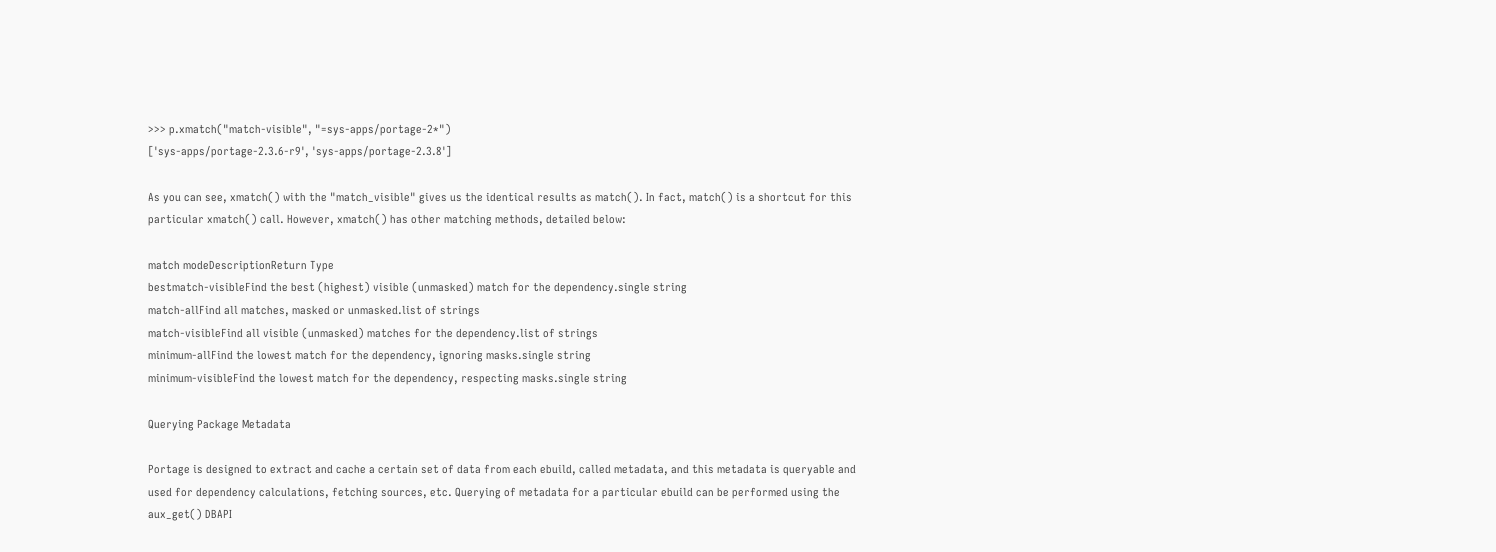>>> p.xmatch("match-visible", "=sys-apps/portage-2*")
['sys-apps/portage-2.3.6-r9', 'sys-apps/portage-2.3.8']

As you can see, xmatch() with the "match_visible" gives us the identical results as match(). In fact, match() is a shortcut for this particular xmatch() call. However, xmatch() has other matching methods, detailed below:

match modeDescriptionReturn Type
bestmatch-visibleFind the best (highest) visible (unmasked) match for the dependency.single string
match-allFind all matches, masked or unmasked.list of strings
match-visibleFind all visible (unmasked) matches for the dependency.list of strings
minimum-allFind the lowest match for the dependency, ignoring masks.single string
minimum-visibleFind the lowest match for the dependency, respecting masks.single string

Querying Package Metadata

Portage is designed to extract and cache a certain set of data from each ebuild, called metadata, and this metadata is queryable and used for dependency calculations, fetching sources, etc. Querying of metadata for a particular ebuild can be performed using the aux_get() DBAPI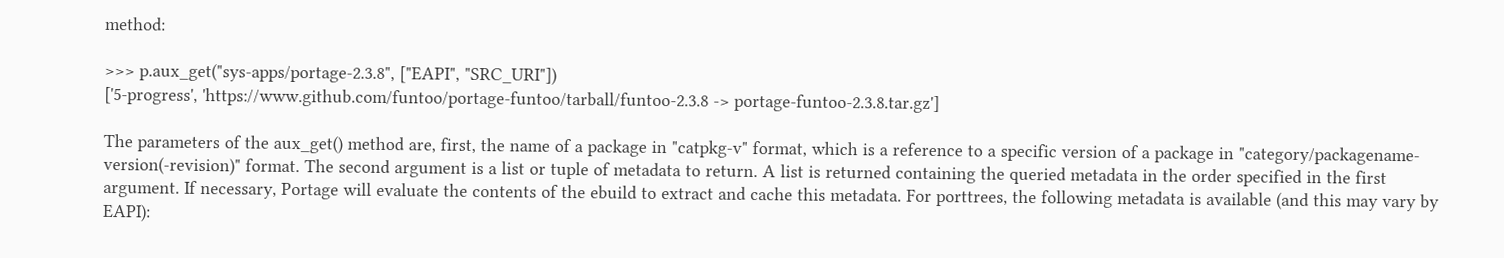method:

>>> p.aux_get("sys-apps/portage-2.3.8", ["EAPI", "SRC_URI"])
['5-progress', 'https://www.github.com/funtoo/portage-funtoo/tarball/funtoo-2.3.8 -> portage-funtoo-2.3.8.tar.gz']

The parameters of the aux_get() method are, first, the name of a package in "catpkg-v" format, which is a reference to a specific version of a package in "category/packagename-version(-revision)" format. The second argument is a list or tuple of metadata to return. A list is returned containing the queried metadata in the order specified in the first argument. If necessary, Portage will evaluate the contents of the ebuild to extract and cache this metadata. For porttrees, the following metadata is available (and this may vary by EAPI):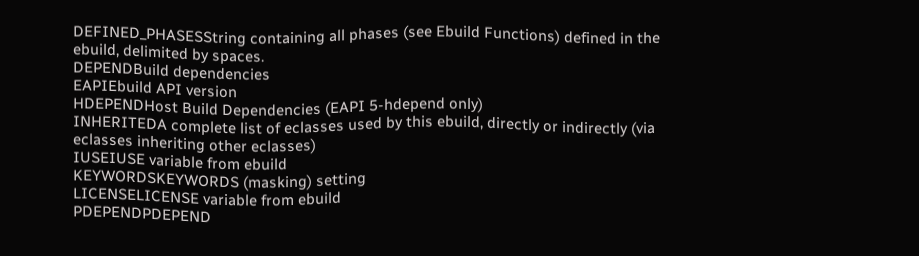DEFINED_PHASESString containing all phases (see Ebuild Functions) defined in the ebuild, delimited by spaces.
DEPENDBuild dependencies
EAPIEbuild API version
HDEPENDHost Build Dependencies (EAPI 5-hdepend only)
INHERITEDA complete list of eclasses used by this ebuild, directly or indirectly (via eclasses inheriting other eclasses)
IUSEIUSE variable from ebuild
KEYWORDSKEYWORDS (masking) setting
LICENSELICENSE variable from ebuild
PDEPENDPDEPEND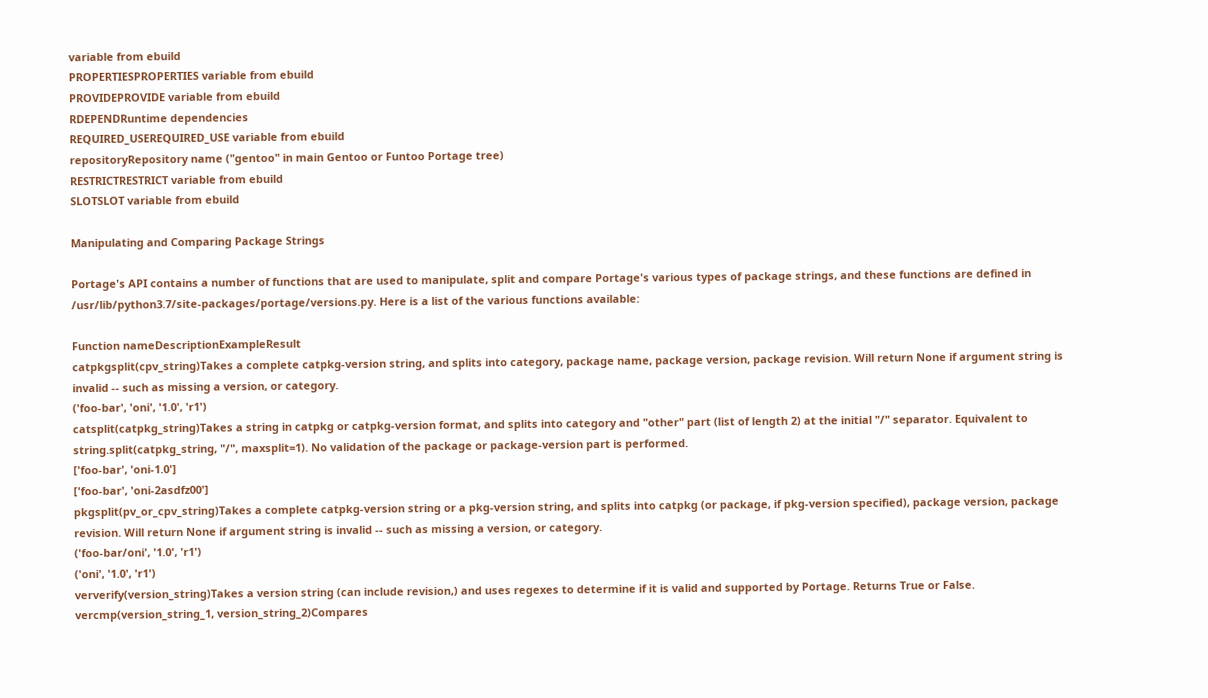variable from ebuild
PROPERTIESPROPERTIES variable from ebuild
PROVIDEPROVIDE variable from ebuild
RDEPENDRuntime dependencies
REQUIRED_USEREQUIRED_USE variable from ebuild
repositoryRepository name ("gentoo" in main Gentoo or Funtoo Portage tree)
RESTRICTRESTRICT variable from ebuild
SLOTSLOT variable from ebuild

Manipulating and Comparing Package Strings

Portage's API contains a number of functions that are used to manipulate, split and compare Portage's various types of package strings, and these functions are defined in /usr/lib/python3.7/site-packages/portage/versions.py. Here is a list of the various functions available:

Function nameDescriptionExampleResult
catpkgsplit(cpv_string)Takes a complete catpkg-version string, and splits into category, package name, package version, package revision. Will return None if argument string is invalid -- such as missing a version, or category.
('foo-bar', 'oni', '1.0', 'r1')
catsplit(catpkg_string)Takes a string in catpkg or catpkg-version format, and splits into category and "other" part (list of length 2) at the initial "/" separator. Equivalent to string.split(catpkg_string, "/", maxsplit=1). No validation of the package or package-version part is performed.
['foo-bar', 'oni-1.0']
['foo-bar', 'oni-2asdfz00']
pkgsplit(pv_or_cpv_string)Takes a complete catpkg-version string or a pkg-version string, and splits into catpkg (or package, if pkg-version specified), package version, package revision. Will return None if argument string is invalid -- such as missing a version, or category.
('foo-bar/oni', '1.0', 'r1')
('oni', '1.0', 'r1')
ververify(version_string)Takes a version string (can include revision,) and uses regexes to determine if it is valid and supported by Portage. Returns True or False.
vercmp(version_string_1, version_string_2)Compares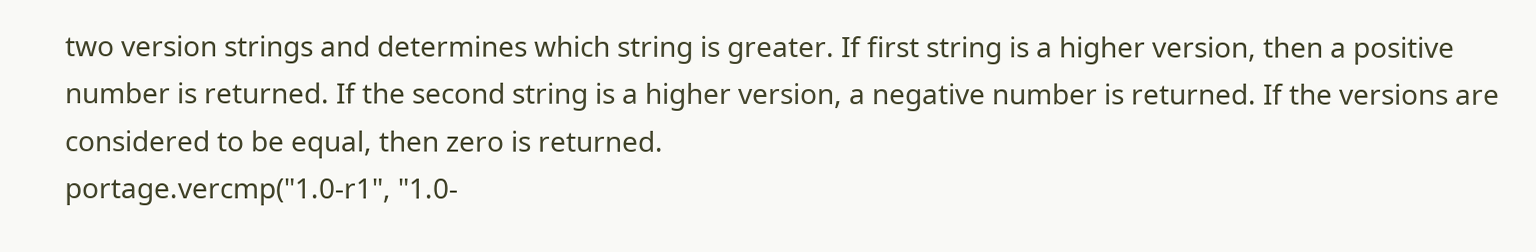two version strings and determines which string is greater. If first string is a higher version, then a positive number is returned. If the second string is a higher version, a negative number is returned. If the versions are considered to be equal, then zero is returned.
portage.vercmp("1.0-r1", "1.0-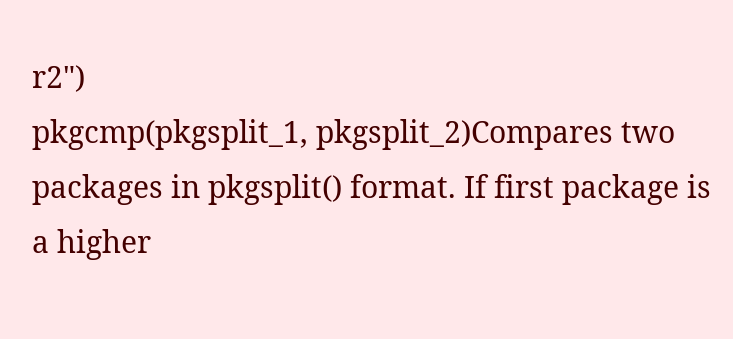r2")
pkgcmp(pkgsplit_1, pkgsplit_2)Compares two packages in pkgsplit() format. If first package is a higher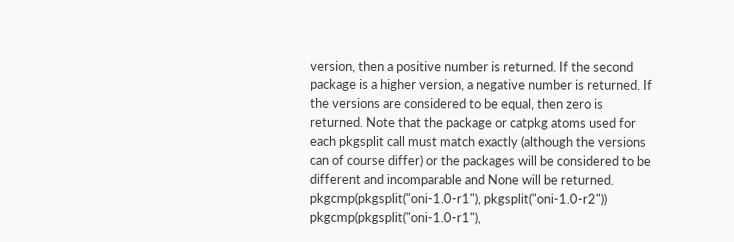version, then a positive number is returned. If the second package is a higher version, a negative number is returned. If the versions are considered to be equal, then zero is returned. Note that the package or catpkg atoms used for each pkgsplit call must match exactly (although the versions can of course differ) or the packages will be considered to be different and incomparable and None will be returned.
pkgcmp(pkgsplit("oni-1.0-r1"), pkgsplit("oni-1.0-r2"))
pkgcmp(pkgsplit("oni-1.0-r1"),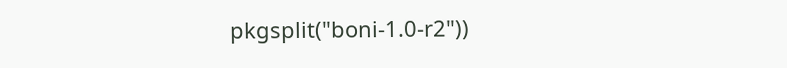pkgsplit("boni-1.0-r2"))